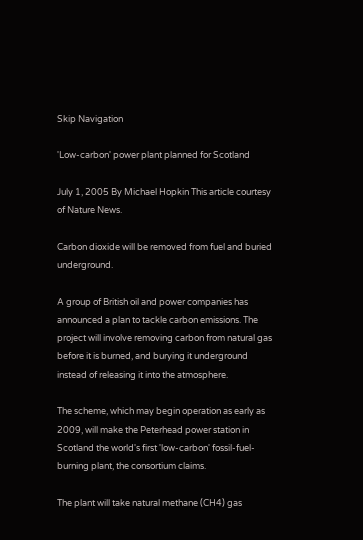Skip Navigation

'Low-carbon' power plant planned for Scotland

July 1, 2005 By Michael Hopkin This article courtesy of Nature News.

Carbon dioxide will be removed from fuel and buried underground.

A group of British oil and power companies has announced a plan to tackle carbon emissions. The project will involve removing carbon from natural gas before it is burned, and burying it underground instead of releasing it into the atmosphere.

The scheme, which may begin operation as early as 2009, will make the Peterhead power station in Scotland the world's first 'low-carbon' fossil-fuel-burning plant, the consortium claims.

The plant will take natural methane (CH4) gas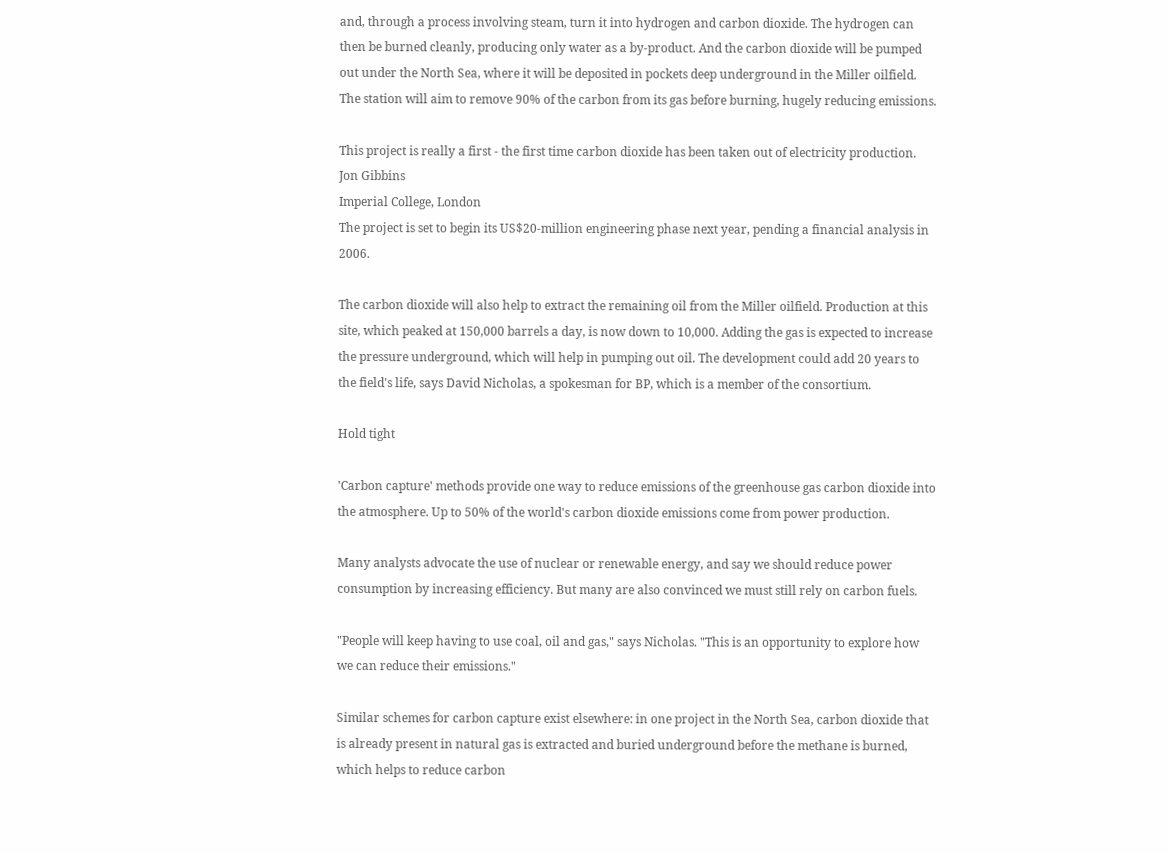and, through a process involving steam, turn it into hydrogen and carbon dioxide. The hydrogen can then be burned cleanly, producing only water as a by-product. And the carbon dioxide will be pumped out under the North Sea, where it will be deposited in pockets deep underground in the Miller oilfield. The station will aim to remove 90% of the carbon from its gas before burning, hugely reducing emissions.

This project is really a first - the first time carbon dioxide has been taken out of electricity production.
Jon Gibbins
Imperial College, London
The project is set to begin its US$20-million engineering phase next year, pending a financial analysis in 2006.

The carbon dioxide will also help to extract the remaining oil from the Miller oilfield. Production at this site, which peaked at 150,000 barrels a day, is now down to 10,000. Adding the gas is expected to increase the pressure underground, which will help in pumping out oil. The development could add 20 years to the field's life, says David Nicholas, a spokesman for BP, which is a member of the consortium.

Hold tight

'Carbon capture' methods provide one way to reduce emissions of the greenhouse gas carbon dioxide into the atmosphere. Up to 50% of the world's carbon dioxide emissions come from power production.

Many analysts advocate the use of nuclear or renewable energy, and say we should reduce power consumption by increasing efficiency. But many are also convinced we must still rely on carbon fuels.

"People will keep having to use coal, oil and gas," says Nicholas. "This is an opportunity to explore how we can reduce their emissions."

Similar schemes for carbon capture exist elsewhere: in one project in the North Sea, carbon dioxide that is already present in natural gas is extracted and buried underground before the methane is burned, which helps to reduce carbon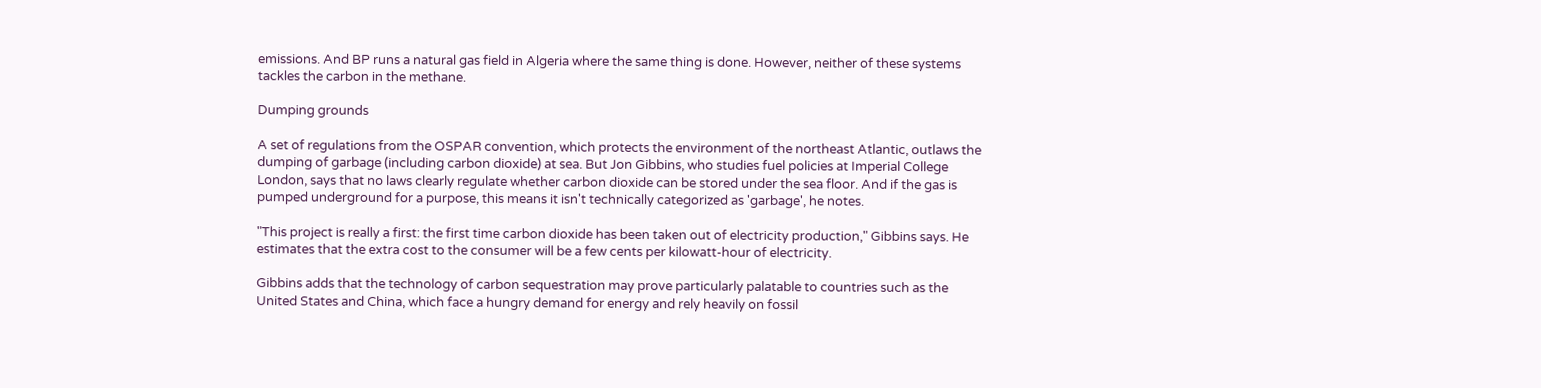emissions. And BP runs a natural gas field in Algeria where the same thing is done. However, neither of these systems tackles the carbon in the methane.

Dumping grounds

A set of regulations from the OSPAR convention, which protects the environment of the northeast Atlantic, outlaws the dumping of garbage (including carbon dioxide) at sea. But Jon Gibbins, who studies fuel policies at Imperial College London, says that no laws clearly regulate whether carbon dioxide can be stored under the sea floor. And if the gas is pumped underground for a purpose, this means it isn't technically categorized as 'garbage', he notes.

"This project is really a first: the first time carbon dioxide has been taken out of electricity production," Gibbins says. He estimates that the extra cost to the consumer will be a few cents per kilowatt-hour of electricity.

Gibbins adds that the technology of carbon sequestration may prove particularly palatable to countries such as the United States and China, which face a hungry demand for energy and rely heavily on fossil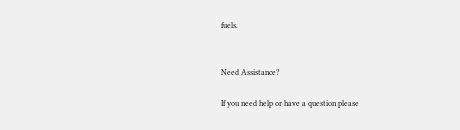fuels.


Need Assistance?

If you need help or have a question please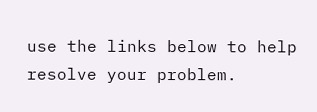use the links below to help resolve your problem.